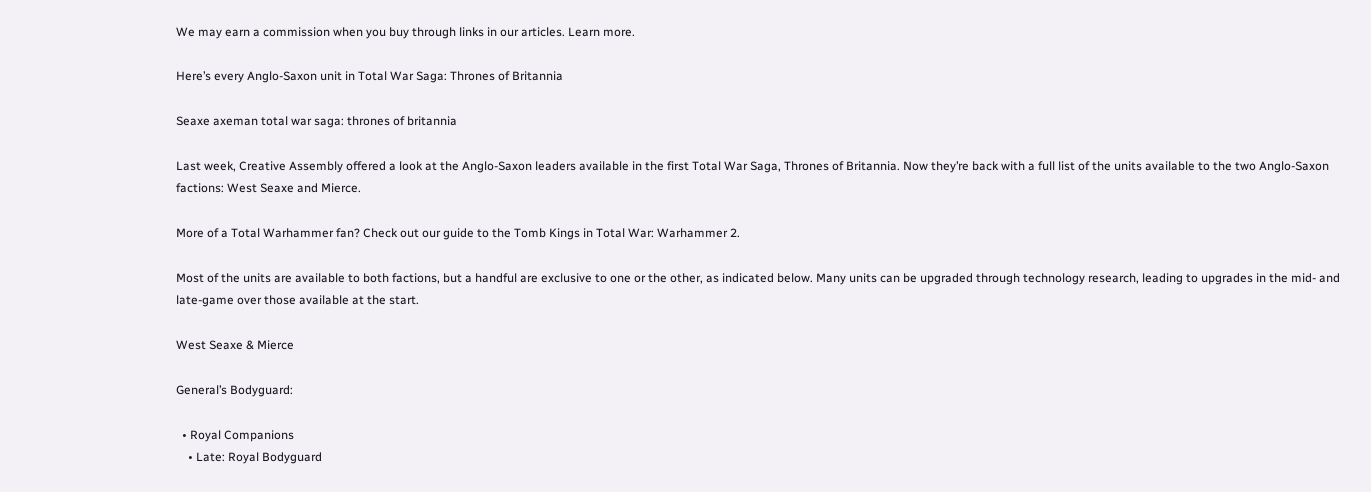We may earn a commission when you buy through links in our articles. Learn more.

Here’s every Anglo-Saxon unit in Total War Saga: Thrones of Britannia

Seaxe axeman total war saga: thrones of britannia

Last week, Creative Assembly offered a look at the Anglo-Saxon leaders available in the first Total War Saga, Thrones of Britannia. Now they’re back with a full list of the units available to the two Anglo-Saxon factions: West Seaxe and Mierce.

More of a Total Warhammer fan? Check out our guide to the Tomb Kings in Total War: Warhammer 2.

Most of the units are available to both factions, but a handful are exclusive to one or the other, as indicated below. Many units can be upgraded through technology research, leading to upgrades in the mid- and late-game over those available at the start.

West Seaxe & Mierce

General’s Bodyguard:

  • Royal Companions
    • Late: Royal Bodyguard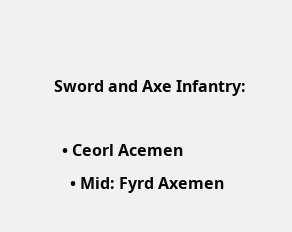Sword and Axe Infantry:

  • Ceorl Acemen
    • Mid: Fyrd Axemen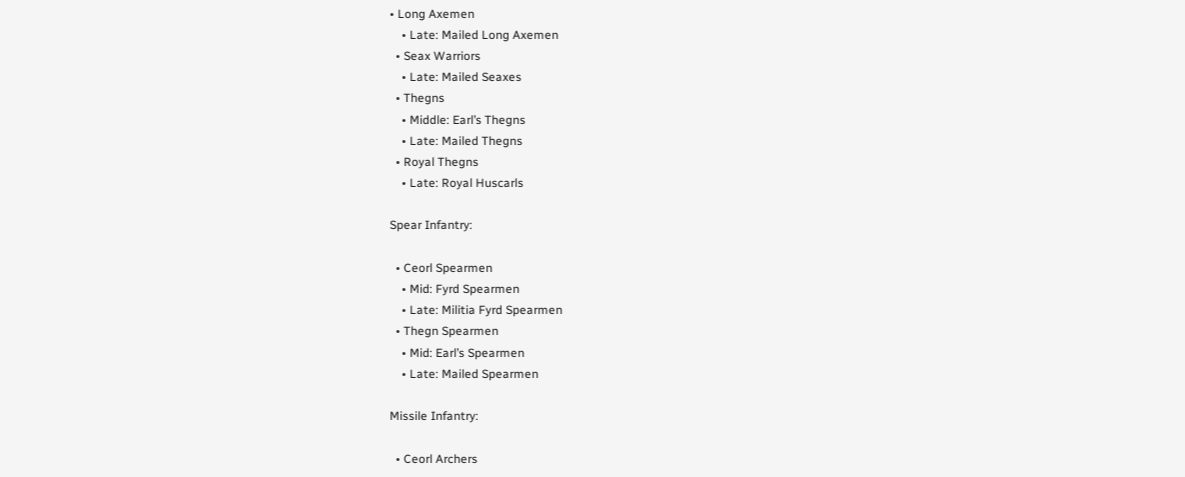• Long Axemen
    • Late: Mailed Long Axemen
  • Seax Warriors
    • Late: Mailed Seaxes
  • Thegns
    • Middle: Earl’s Thegns
    • Late: Mailed Thegns
  • Royal Thegns
    • Late: Royal Huscarls

Spear Infantry:

  • Ceorl Spearmen
    • Mid: Fyrd Spearmen
    • Late: Militia Fyrd Spearmen
  • Thegn Spearmen
    • Mid: Earl’s Spearmen
    • Late: Mailed Spearmen

Missile Infantry:

  • Ceorl Archers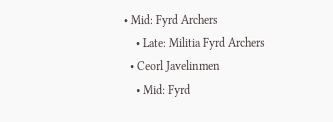• Mid: Fyrd Archers
    • Late: Militia Fyrd Archers
  • Ceorl Javelinmen
    • Mid: Fyrd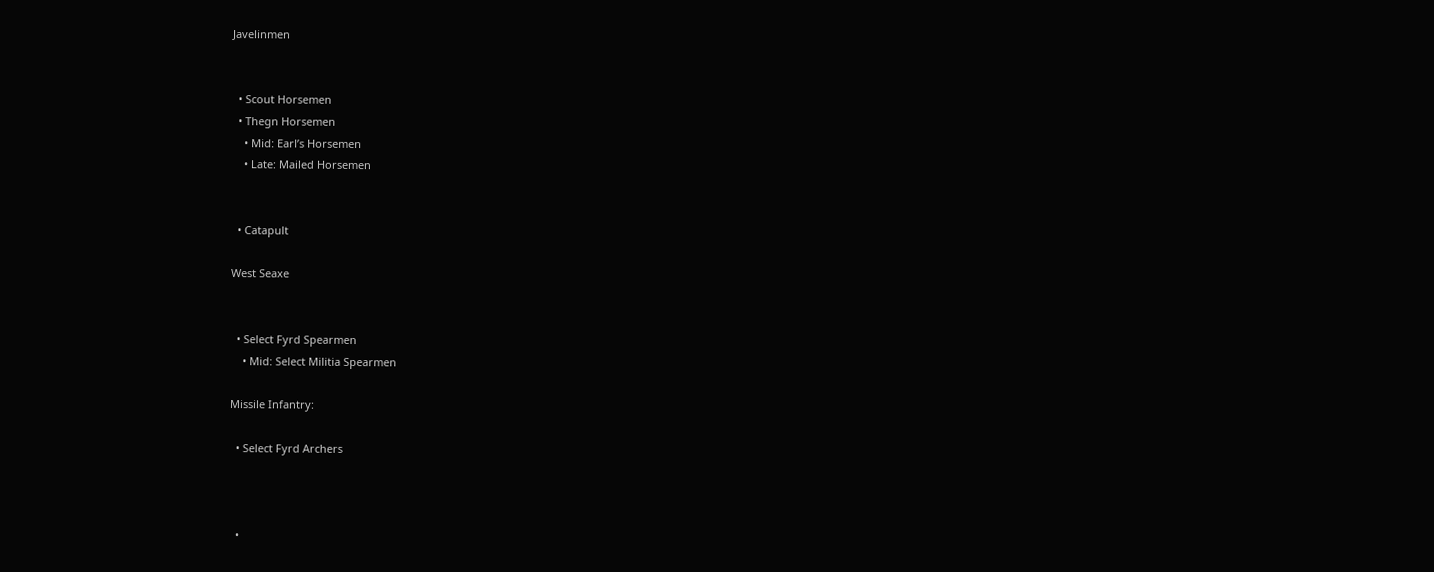Javelinmen


  • Scout Horsemen
  • Thegn Horsemen
    • Mid: Earl’s Horsemen
    • Late: Mailed Horsemen


  • Catapult

West Seaxe


  • Select Fyrd Spearmen
    • Mid: Select Militia Spearmen

Missile Infantry:

  • Select Fyrd Archers



  •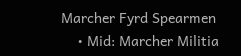Marcher Fyrd Spearmen
    • Mid: Marcher Militia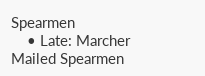Spearmen
    • Late: Marcher Mailed Spearmen